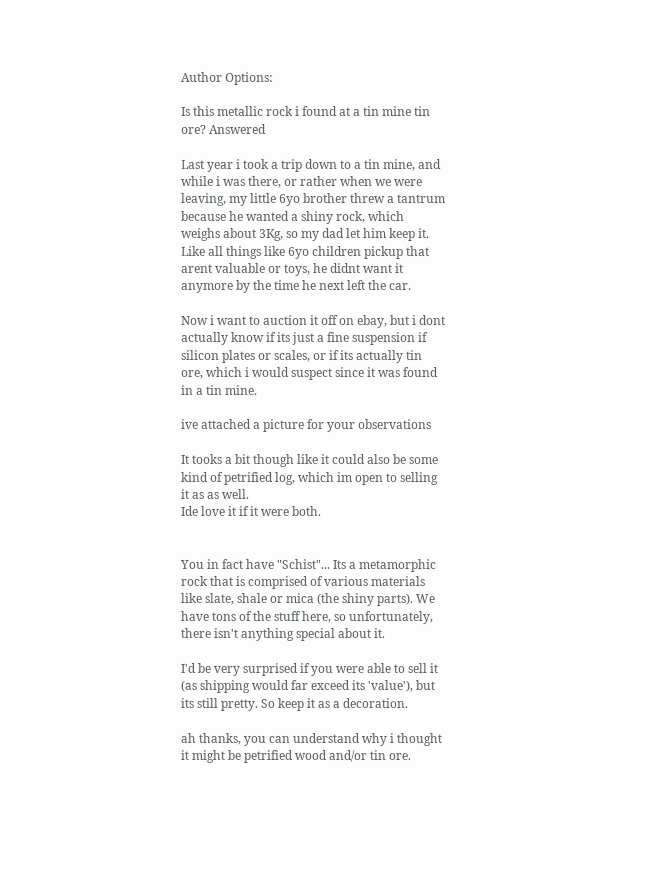Author Options:

Is this metallic rock i found at a tin mine tin ore? Answered

Last year i took a trip down to a tin mine, and while i was there, or rather when we were leaving, my little 6yo brother threw a tantrum because he wanted a shiny rock, which weighs about 3Kg, so my dad let him keep it. Like all things like 6yo children pickup that arent valuable or toys, he didnt want it anymore by the time he next left the car.

Now i want to auction it off on ebay, but i dont actually know if its just a fine suspension if silicon plates or scales, or if its actually tin ore, which i would suspect since it was found in a tin mine.

ive attached a picture for your observations

It tooks a bit though like it could also be some kind of petrified log, which im open to selling it as as well.
Ide love it if it were both.


You in fact have "Schist"... Its a metamorphic rock that is comprised of various materials like slate, shale or mica (the shiny parts). We have tons of the stuff here, so unfortunately, there isn't anything special about it.

I'd be very surprised if you were able to sell it (as shipping would far exceed its 'value'), but its still pretty. So keep it as a decoration.

ah thanks, you can understand why i thought it might be petrified wood and/or tin ore.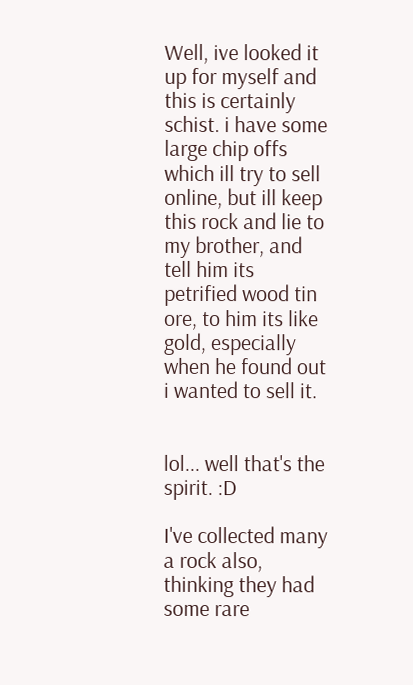Well, ive looked it up for myself and this is certainly schist. i have some large chip offs which ill try to sell online, but ill keep this rock and lie to my brother, and tell him its petrified wood tin ore, to him its like gold, especially when he found out i wanted to sell it.


lol... well that's the spirit. :D

I've collected many a rock also, thinking they had some rare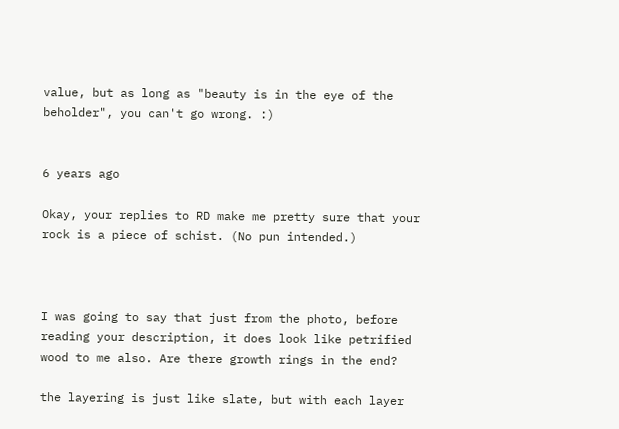value, but as long as "beauty is in the eye of the beholder", you can't go wrong. :)


6 years ago

Okay, your replies to RD make me pretty sure that your rock is a piece of schist. (No pun intended.)



I was going to say that just from the photo, before reading your description, it does look like petrified wood to me also. Are there growth rings in the end?

the layering is just like slate, but with each layer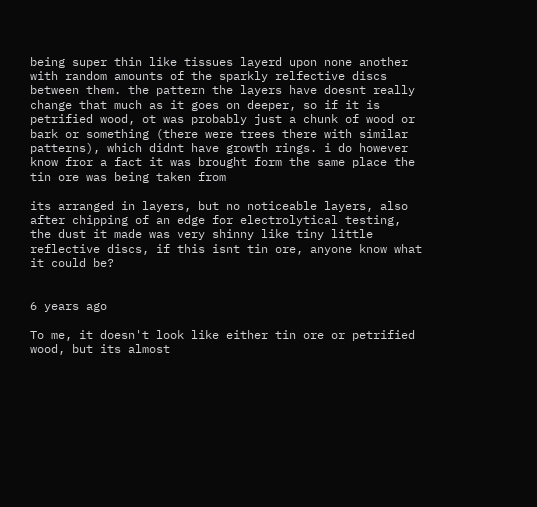being super thin like tissues layerd upon none another with random amounts of the sparkly relfective discs between them. the pattern the layers have doesnt really change that much as it goes on deeper, so if it is petrified wood, ot was probably just a chunk of wood or bark or something (there were trees there with similar patterns), which didnt have growth rings. i do however know fror a fact it was brought form the same place the tin ore was being taken from

its arranged in layers, but no noticeable layers, also after chipping of an edge for electrolytical testing, the dust it made was very shinny like tiny little reflective discs, if this isnt tin ore, anyone know what it could be?


6 years ago

To me, it doesn't look like either tin ore or petrified wood, but its almost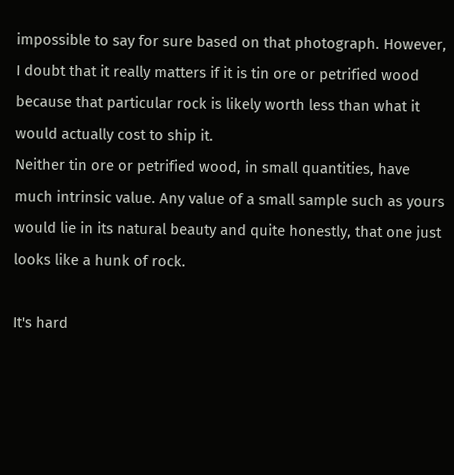impossible to say for sure based on that photograph. However, I doubt that it really matters if it is tin ore or petrified wood because that particular rock is likely worth less than what it would actually cost to ship it.
Neither tin ore or petrified wood, in small quantities, have much intrinsic value. Any value of a small sample such as yours would lie in its natural beauty and quite honestly, that one just looks like a hunk of rock.

It's hard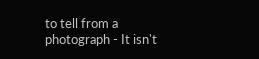to tell from a photograph - It isn't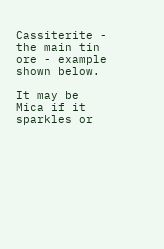Cassiterite - the main tin ore - example shown below.

It may be Mica if it sparkles or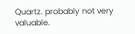Quartz. probably not very valuable.